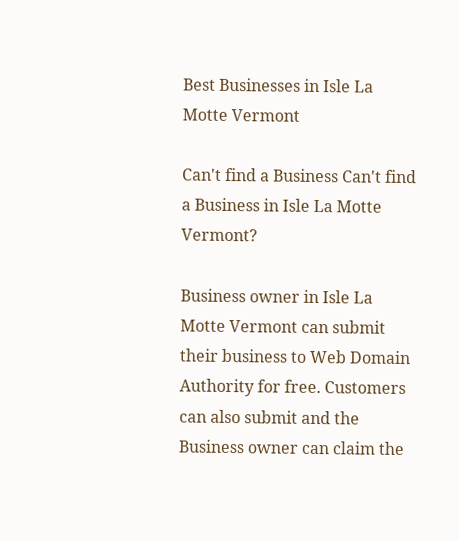Best Businesses in Isle La Motte Vermont

Can't find a Business Can't find a Business in Isle La Motte Vermont?

Business owner in Isle La Motte Vermont can submit their business to Web Domain Authority for free. Customers can also submit and the Business owner can claim the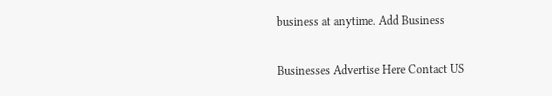business at anytime. Add Business

Businesses Advertise Here Contact US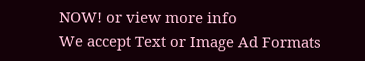NOW! or view more info
We accept Text or Image Ad Formats